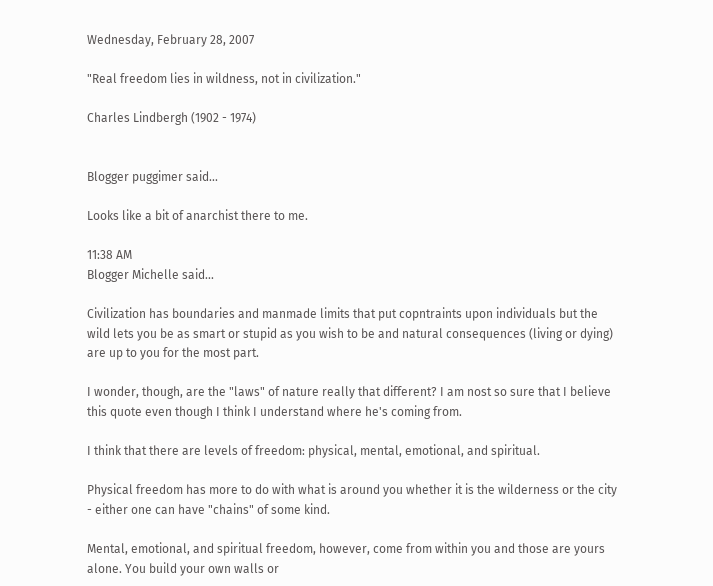Wednesday, February 28, 2007

"Real freedom lies in wildness, not in civilization."

Charles Lindbergh (1902 - 1974)


Blogger puggimer said...

Looks like a bit of anarchist there to me.

11:38 AM
Blogger Michelle said...

Civilization has boundaries and manmade limits that put copntraints upon individuals but the wild lets you be as smart or stupid as you wish to be and natural consequences (living or dying) are up to you for the most part.

I wonder, though, are the "laws" of nature really that different? I am nost so sure that I believe this quote even though I think I understand where he's coming from.

I think that there are levels of freedom: physical, mental, emotional, and spiritual.

Physical freedom has more to do with what is around you whether it is the wilderness or the city - either one can have "chains" of some kind.

Mental, emotional, and spiritual freedom, however, come from within you and those are yours alone. You build your own walls or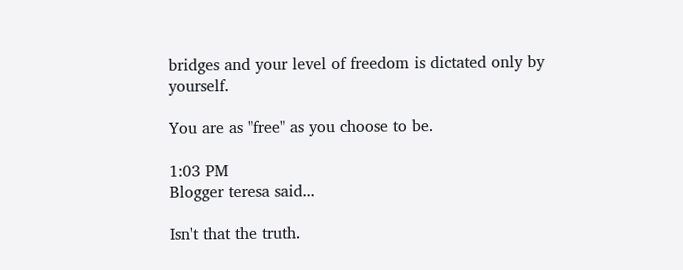bridges and your level of freedom is dictated only by yourself.

You are as "free" as you choose to be.

1:03 PM
Blogger teresa said...

Isn't that the truth.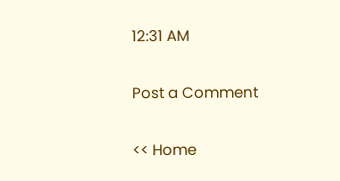12:31 AM

Post a Comment

<< Home